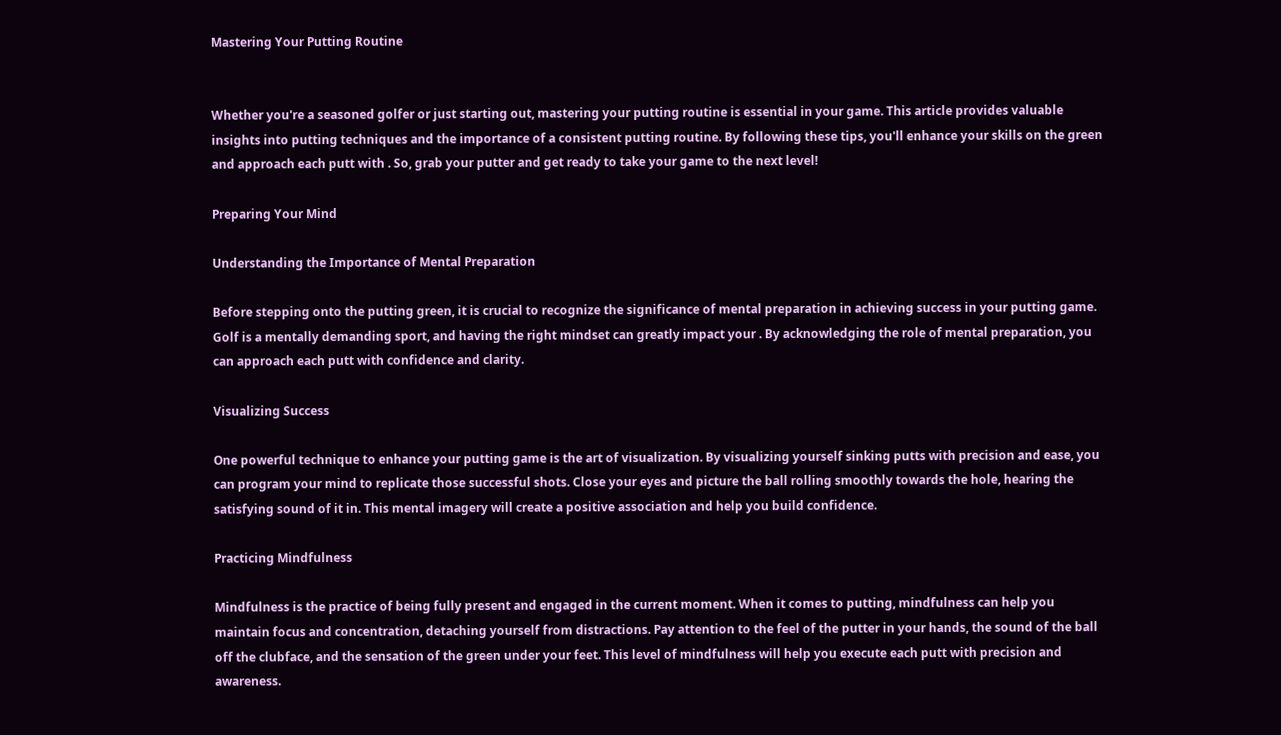Mastering Your Putting Routine


Whether you're a seasoned golfer or just starting out, mastering your putting routine is essential in your game. This article provides valuable insights into putting techniques and the importance of a consistent putting routine. By following these tips, you'll enhance your skills on the green and approach each putt with . So, grab your putter and get ready to take your game to the next level!

Preparing Your Mind

Understanding the Importance of Mental Preparation

Before stepping onto the putting green, it is crucial to recognize the significance of mental preparation in achieving success in your putting game. Golf is a mentally demanding sport, and having the right mindset can greatly impact your . By acknowledging the role of mental preparation, you can approach each putt with confidence and clarity.

Visualizing Success

One powerful technique to enhance your putting game is the art of visualization. By visualizing yourself sinking putts with precision and ease, you can program your mind to replicate those successful shots. Close your eyes and picture the ball rolling smoothly towards the hole, hearing the satisfying sound of it in. This mental imagery will create a positive association and help you build confidence.

Practicing Mindfulness

Mindfulness is the practice of being fully present and engaged in the current moment. When it comes to putting, mindfulness can help you maintain focus and concentration, detaching yourself from distractions. Pay attention to the feel of the putter in your hands, the sound of the ball off the clubface, and the sensation of the green under your feet. This level of mindfulness will help you execute each putt with precision and awareness.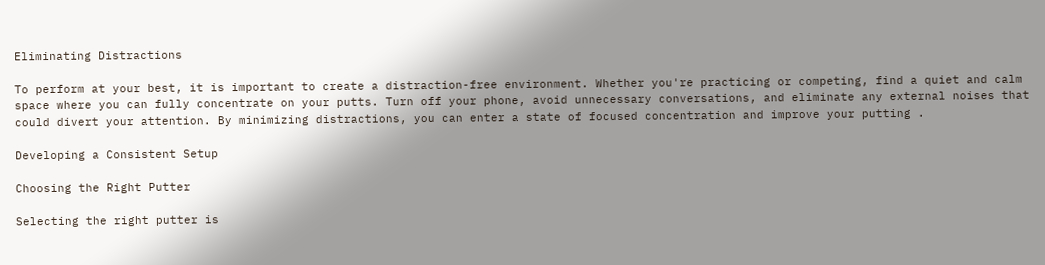Eliminating Distractions

To perform at your best, it is important to create a distraction-free environment. Whether you're practicing or competing, find a quiet and calm space where you can fully concentrate on your putts. Turn off your phone, avoid unnecessary conversations, and eliminate any external noises that could divert your attention. By minimizing distractions, you can enter a state of focused concentration and improve your putting .

Developing a Consistent Setup

Choosing the Right Putter

Selecting the right putter is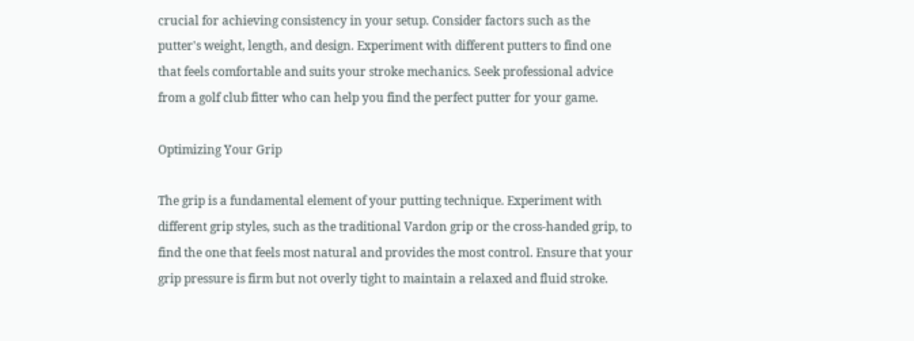crucial for achieving consistency in your setup. Consider factors such as the putter's weight, length, and design. Experiment with different putters to find one that feels comfortable and suits your stroke mechanics. Seek professional advice from a golf club fitter who can help you find the perfect putter for your game.

Optimizing Your Grip

The grip is a fundamental element of your putting technique. Experiment with different grip styles, such as the traditional Vardon grip or the cross-handed grip, to find the one that feels most natural and provides the most control. Ensure that your grip pressure is firm but not overly tight to maintain a relaxed and fluid stroke.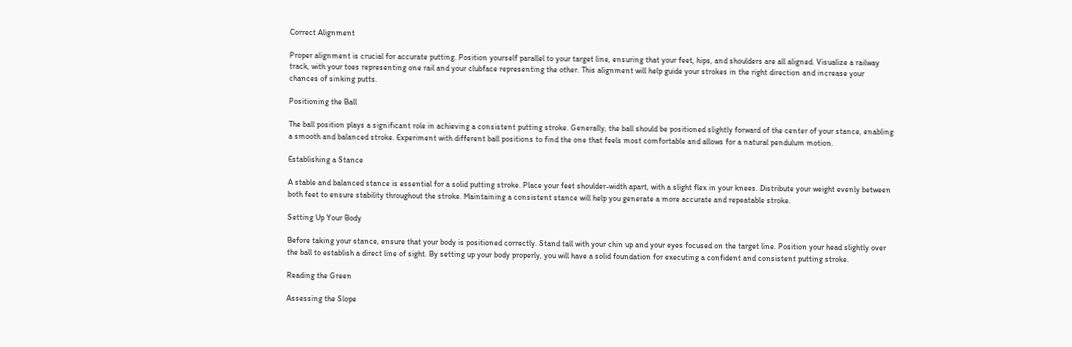Correct Alignment

Proper alignment is crucial for accurate putting. Position yourself parallel to your target line, ensuring that your feet, hips, and shoulders are all aligned. Visualize a railway track, with your toes representing one rail and your clubface representing the other. This alignment will help guide your strokes in the right direction and increase your chances of sinking putts.

Positioning the Ball

The ball position plays a significant role in achieving a consistent putting stroke. Generally, the ball should be positioned slightly forward of the center of your stance, enabling a smooth and balanced stroke. Experiment with different ball positions to find the one that feels most comfortable and allows for a natural pendulum motion.

Establishing a Stance

A stable and balanced stance is essential for a solid putting stroke. Place your feet shoulder-width apart, with a slight flex in your knees. Distribute your weight evenly between both feet to ensure stability throughout the stroke. Maintaining a consistent stance will help you generate a more accurate and repeatable stroke.

Setting Up Your Body

Before taking your stance, ensure that your body is positioned correctly. Stand tall with your chin up and your eyes focused on the target line. Position your head slightly over the ball to establish a direct line of sight. By setting up your body properly, you will have a solid foundation for executing a confident and consistent putting stroke.

Reading the Green

Assessing the Slope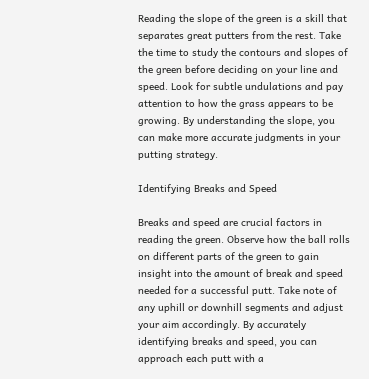Reading the slope of the green is a skill that separates great putters from the rest. Take the time to study the contours and slopes of the green before deciding on your line and speed. Look for subtle undulations and pay attention to how the grass appears to be growing. By understanding the slope, you can make more accurate judgments in your putting strategy.

Identifying Breaks and Speed

Breaks and speed are crucial factors in reading the green. Observe how the ball rolls on different parts of the green to gain insight into the amount of break and speed needed for a successful putt. Take note of any uphill or downhill segments and adjust your aim accordingly. By accurately identifying breaks and speed, you can approach each putt with a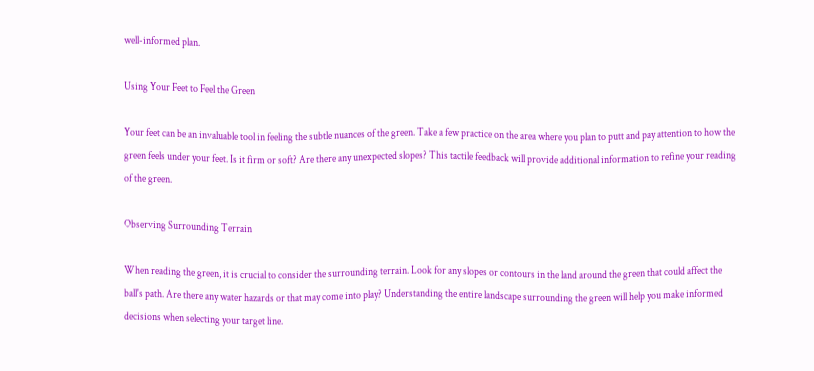well-informed plan.

Using Your Feet to Feel the Green

Your feet can be an invaluable tool in feeling the subtle nuances of the green. Take a few practice on the area where you plan to putt and pay attention to how the green feels under your feet. Is it firm or soft? Are there any unexpected slopes? This tactile feedback will provide additional information to refine your reading of the green.

Observing Surrounding Terrain

When reading the green, it is crucial to consider the surrounding terrain. Look for any slopes or contours in the land around the green that could affect the ball's path. Are there any water hazards or that may come into play? Understanding the entire landscape surrounding the green will help you make informed decisions when selecting your target line.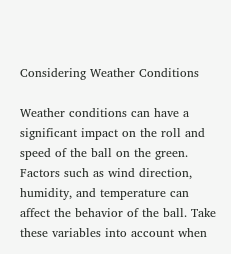Considering Weather Conditions

Weather conditions can have a significant impact on the roll and speed of the ball on the green. Factors such as wind direction, humidity, and temperature can affect the behavior of the ball. Take these variables into account when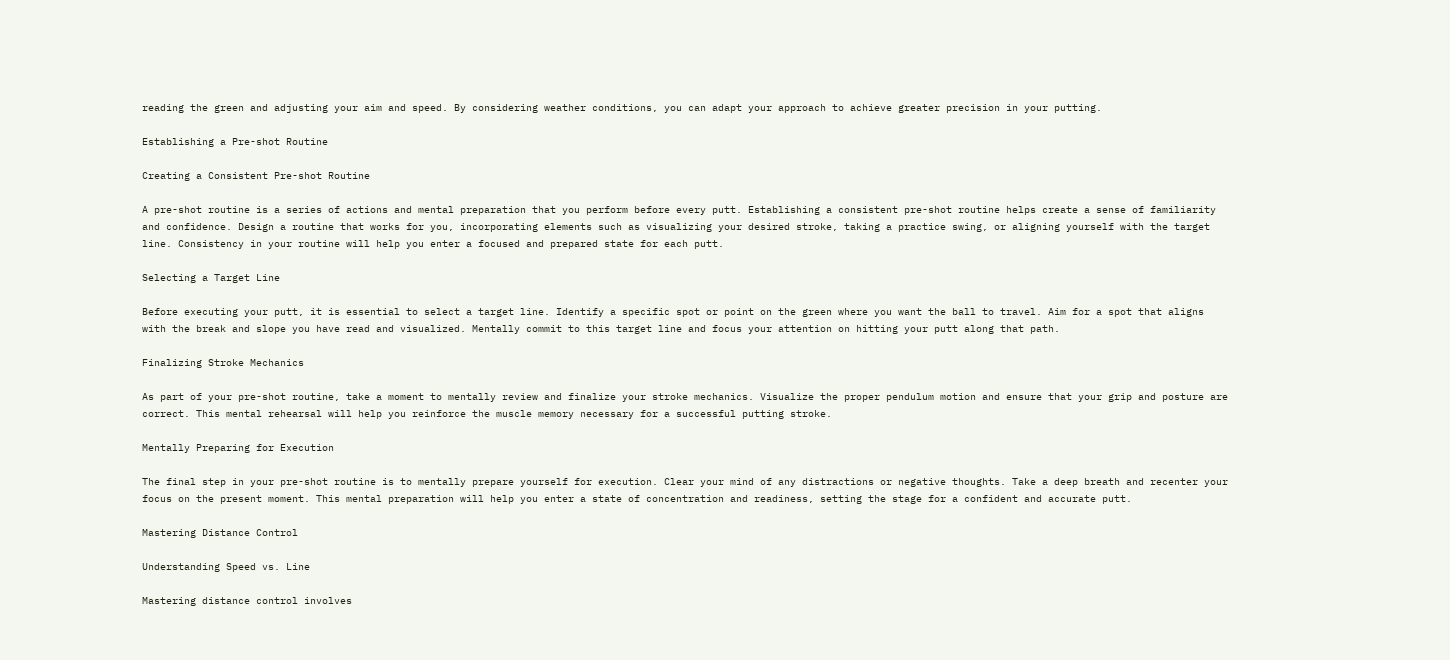reading the green and adjusting your aim and speed. By considering weather conditions, you can adapt your approach to achieve greater precision in your putting.

Establishing a Pre-shot Routine

Creating a Consistent Pre-shot Routine

A pre-shot routine is a series of actions and mental preparation that you perform before every putt. Establishing a consistent pre-shot routine helps create a sense of familiarity and confidence. Design a routine that works for you, incorporating elements such as visualizing your desired stroke, taking a practice swing, or aligning yourself with the target line. Consistency in your routine will help you enter a focused and prepared state for each putt.

Selecting a Target Line

Before executing your putt, it is essential to select a target line. Identify a specific spot or point on the green where you want the ball to travel. Aim for a spot that aligns with the break and slope you have read and visualized. Mentally commit to this target line and focus your attention on hitting your putt along that path.

Finalizing Stroke Mechanics

As part of your pre-shot routine, take a moment to mentally review and finalize your stroke mechanics. Visualize the proper pendulum motion and ensure that your grip and posture are correct. This mental rehearsal will help you reinforce the muscle memory necessary for a successful putting stroke.

Mentally Preparing for Execution

The final step in your pre-shot routine is to mentally prepare yourself for execution. Clear your mind of any distractions or negative thoughts. Take a deep breath and recenter your focus on the present moment. This mental preparation will help you enter a state of concentration and readiness, setting the stage for a confident and accurate putt.

Mastering Distance Control

Understanding Speed vs. Line

Mastering distance control involves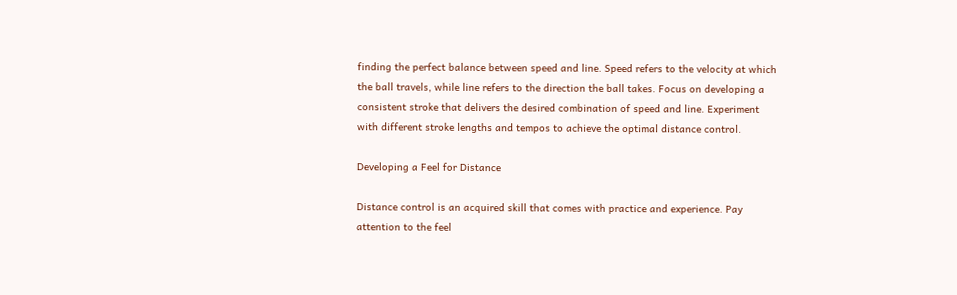finding the perfect balance between speed and line. Speed refers to the velocity at which the ball travels, while line refers to the direction the ball takes. Focus on developing a consistent stroke that delivers the desired combination of speed and line. Experiment with different stroke lengths and tempos to achieve the optimal distance control.

Developing a Feel for Distance

Distance control is an acquired skill that comes with practice and experience. Pay attention to the feel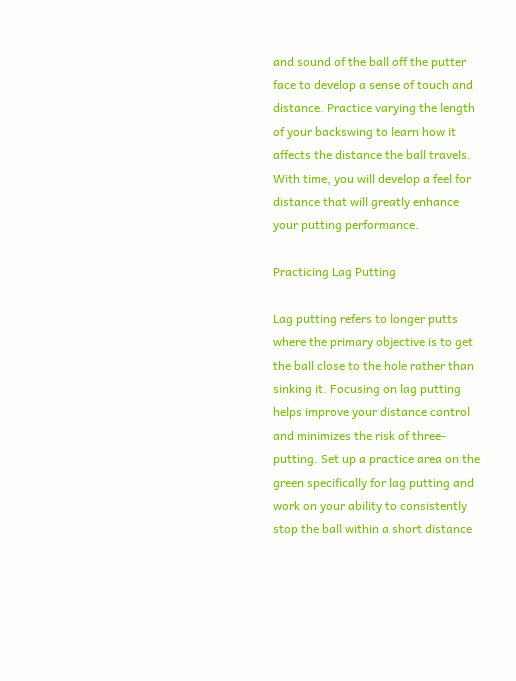and sound of the ball off the putter face to develop a sense of touch and distance. Practice varying the length of your backswing to learn how it affects the distance the ball travels. With time, you will develop a feel for distance that will greatly enhance your putting performance.

Practicing Lag Putting

Lag putting refers to longer putts where the primary objective is to get the ball close to the hole rather than sinking it. Focusing on lag putting helps improve your distance control and minimizes the risk of three-putting. Set up a practice area on the green specifically for lag putting and work on your ability to consistently stop the ball within a short distance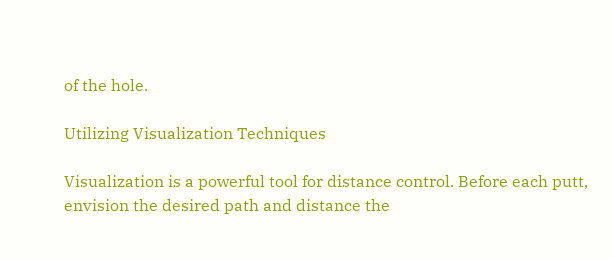of the hole.

Utilizing Visualization Techniques

Visualization is a powerful tool for distance control. Before each putt, envision the desired path and distance the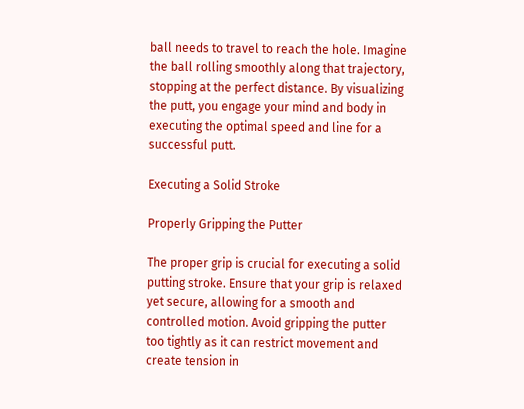ball needs to travel to reach the hole. Imagine the ball rolling smoothly along that trajectory, stopping at the perfect distance. By visualizing the putt, you engage your mind and body in executing the optimal speed and line for a successful putt.

Executing a Solid Stroke

Properly Gripping the Putter

The proper grip is crucial for executing a solid putting stroke. Ensure that your grip is relaxed yet secure, allowing for a smooth and controlled motion. Avoid gripping the putter too tightly as it can restrict movement and create tension in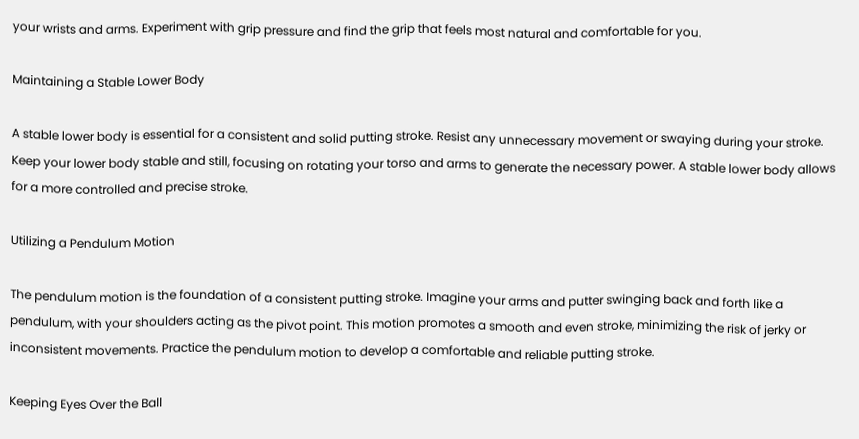your wrists and arms. Experiment with grip pressure and find the grip that feels most natural and comfortable for you.

Maintaining a Stable Lower Body

A stable lower body is essential for a consistent and solid putting stroke. Resist any unnecessary movement or swaying during your stroke. Keep your lower body stable and still, focusing on rotating your torso and arms to generate the necessary power. A stable lower body allows for a more controlled and precise stroke.

Utilizing a Pendulum Motion

The pendulum motion is the foundation of a consistent putting stroke. Imagine your arms and putter swinging back and forth like a pendulum, with your shoulders acting as the pivot point. This motion promotes a smooth and even stroke, minimizing the risk of jerky or inconsistent movements. Practice the pendulum motion to develop a comfortable and reliable putting stroke.

Keeping Eyes Over the Ball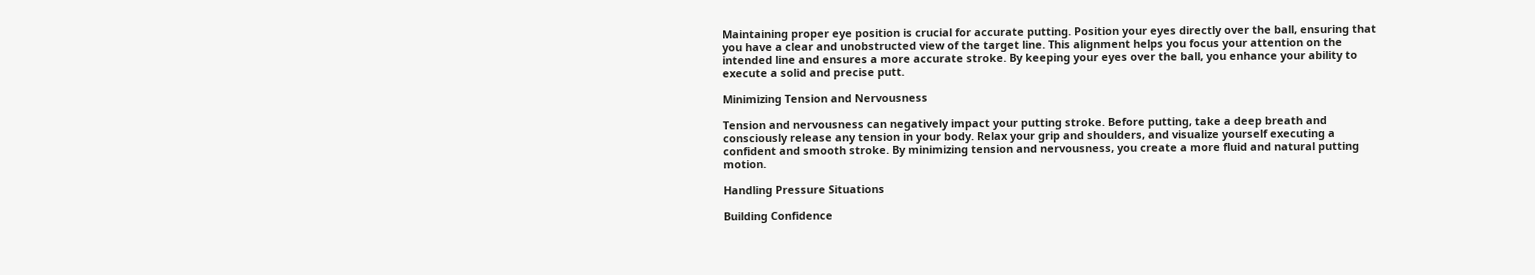Maintaining proper eye position is crucial for accurate putting. Position your eyes directly over the ball, ensuring that you have a clear and unobstructed view of the target line. This alignment helps you focus your attention on the intended line and ensures a more accurate stroke. By keeping your eyes over the ball, you enhance your ability to execute a solid and precise putt.

Minimizing Tension and Nervousness

Tension and nervousness can negatively impact your putting stroke. Before putting, take a deep breath and consciously release any tension in your body. Relax your grip and shoulders, and visualize yourself executing a confident and smooth stroke. By minimizing tension and nervousness, you create a more fluid and natural putting motion.

Handling Pressure Situations

Building Confidence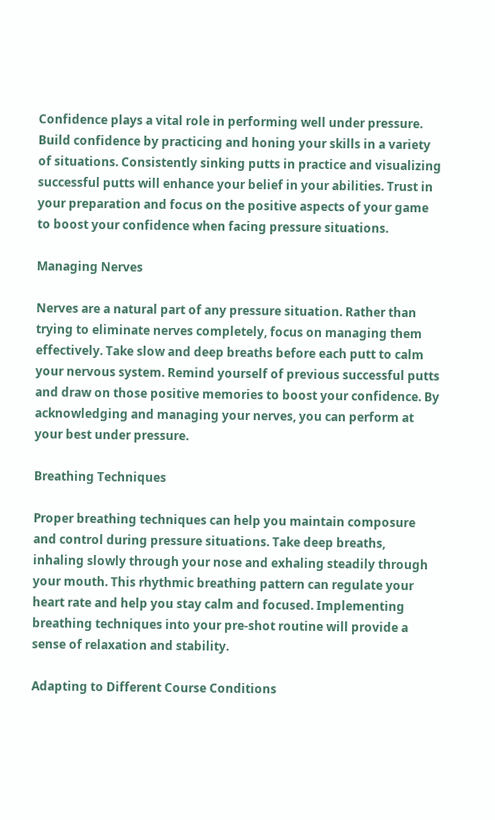Confidence plays a vital role in performing well under pressure. Build confidence by practicing and honing your skills in a variety of situations. Consistently sinking putts in practice and visualizing successful putts will enhance your belief in your abilities. Trust in your preparation and focus on the positive aspects of your game to boost your confidence when facing pressure situations.

Managing Nerves

Nerves are a natural part of any pressure situation. Rather than trying to eliminate nerves completely, focus on managing them effectively. Take slow and deep breaths before each putt to calm your nervous system. Remind yourself of previous successful putts and draw on those positive memories to boost your confidence. By acknowledging and managing your nerves, you can perform at your best under pressure.

Breathing Techniques

Proper breathing techniques can help you maintain composure and control during pressure situations. Take deep breaths, inhaling slowly through your nose and exhaling steadily through your mouth. This rhythmic breathing pattern can regulate your heart rate and help you stay calm and focused. Implementing breathing techniques into your pre-shot routine will provide a sense of relaxation and stability.

Adapting to Different Course Conditions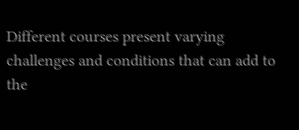Different courses present varying challenges and conditions that can add to the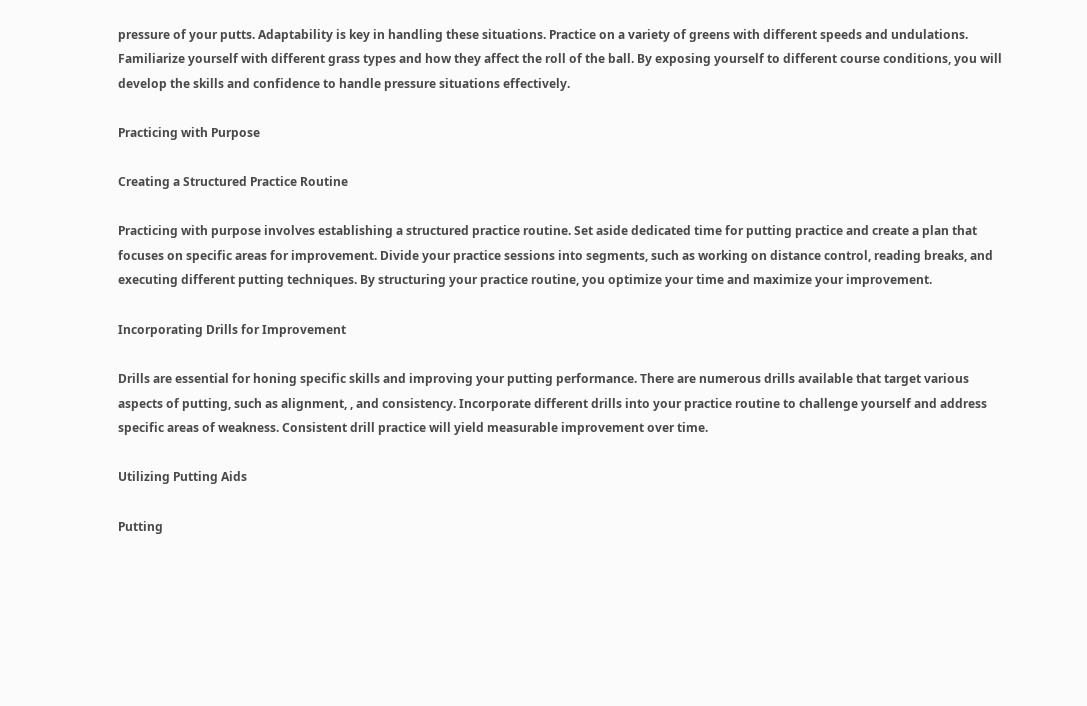pressure of your putts. Adaptability is key in handling these situations. Practice on a variety of greens with different speeds and undulations. Familiarize yourself with different grass types and how they affect the roll of the ball. By exposing yourself to different course conditions, you will develop the skills and confidence to handle pressure situations effectively.

Practicing with Purpose

Creating a Structured Practice Routine

Practicing with purpose involves establishing a structured practice routine. Set aside dedicated time for putting practice and create a plan that focuses on specific areas for improvement. Divide your practice sessions into segments, such as working on distance control, reading breaks, and executing different putting techniques. By structuring your practice routine, you optimize your time and maximize your improvement.

Incorporating Drills for Improvement

Drills are essential for honing specific skills and improving your putting performance. There are numerous drills available that target various aspects of putting, such as alignment, , and consistency. Incorporate different drills into your practice routine to challenge yourself and address specific areas of weakness. Consistent drill practice will yield measurable improvement over time.

Utilizing Putting Aids

Putting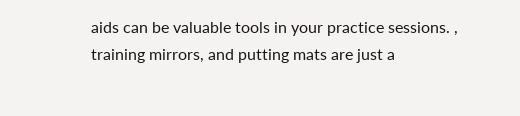aids can be valuable tools in your practice sessions. , training mirrors, and putting mats are just a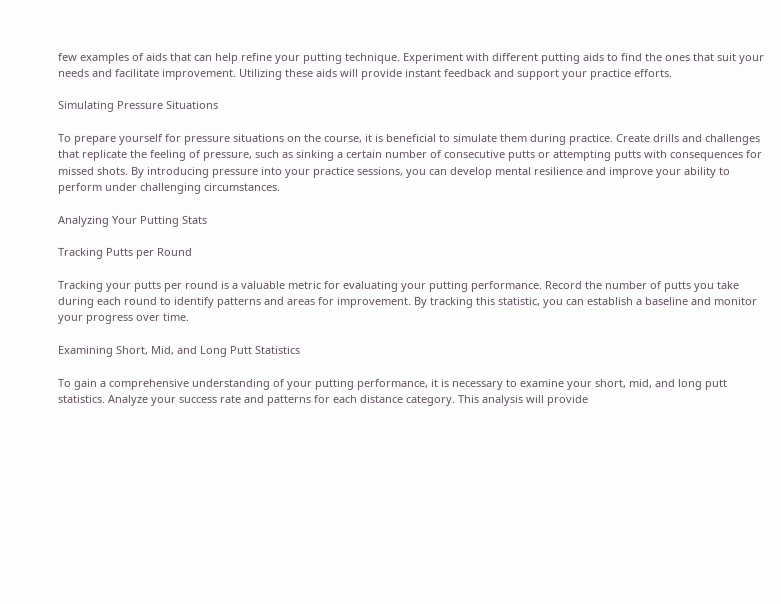few examples of aids that can help refine your putting technique. Experiment with different putting aids to find the ones that suit your needs and facilitate improvement. Utilizing these aids will provide instant feedback and support your practice efforts.

Simulating Pressure Situations

To prepare yourself for pressure situations on the course, it is beneficial to simulate them during practice. Create drills and challenges that replicate the feeling of pressure, such as sinking a certain number of consecutive putts or attempting putts with consequences for missed shots. By introducing pressure into your practice sessions, you can develop mental resilience and improve your ability to perform under challenging circumstances.

Analyzing Your Putting Stats

Tracking Putts per Round

Tracking your putts per round is a valuable metric for evaluating your putting performance. Record the number of putts you take during each round to identify patterns and areas for improvement. By tracking this statistic, you can establish a baseline and monitor your progress over time.

Examining Short, Mid, and Long Putt Statistics

To gain a comprehensive understanding of your putting performance, it is necessary to examine your short, mid, and long putt statistics. Analyze your success rate and patterns for each distance category. This analysis will provide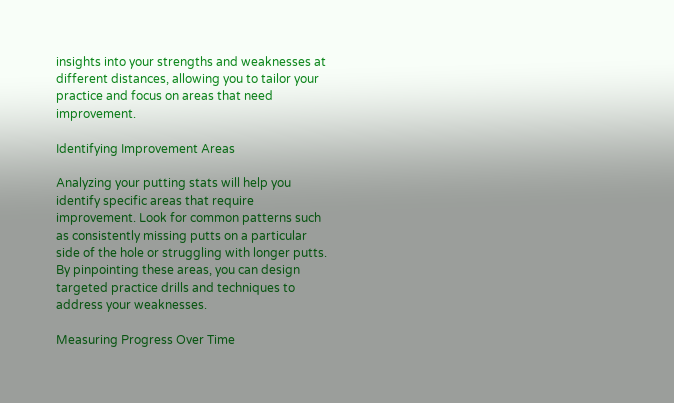insights into your strengths and weaknesses at different distances, allowing you to tailor your practice and focus on areas that need improvement.

Identifying Improvement Areas

Analyzing your putting stats will help you identify specific areas that require improvement. Look for common patterns such as consistently missing putts on a particular side of the hole or struggling with longer putts. By pinpointing these areas, you can design targeted practice drills and techniques to address your weaknesses.

Measuring Progress Over Time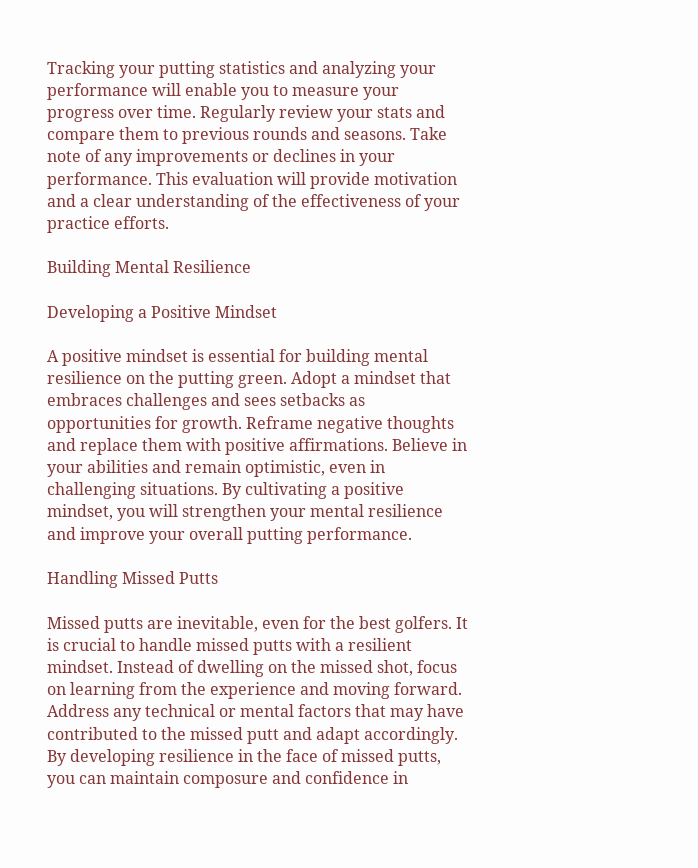Tracking your putting statistics and analyzing your performance will enable you to measure your progress over time. Regularly review your stats and compare them to previous rounds and seasons. Take note of any improvements or declines in your performance. This evaluation will provide motivation and a clear understanding of the effectiveness of your practice efforts.

Building Mental Resilience

Developing a Positive Mindset

A positive mindset is essential for building mental resilience on the putting green. Adopt a mindset that embraces challenges and sees setbacks as opportunities for growth. Reframe negative thoughts and replace them with positive affirmations. Believe in your abilities and remain optimistic, even in challenging situations. By cultivating a positive mindset, you will strengthen your mental resilience and improve your overall putting performance.

Handling Missed Putts

Missed putts are inevitable, even for the best golfers. It is crucial to handle missed putts with a resilient mindset. Instead of dwelling on the missed shot, focus on learning from the experience and moving forward. Address any technical or mental factors that may have contributed to the missed putt and adapt accordingly. By developing resilience in the face of missed putts, you can maintain composure and confidence in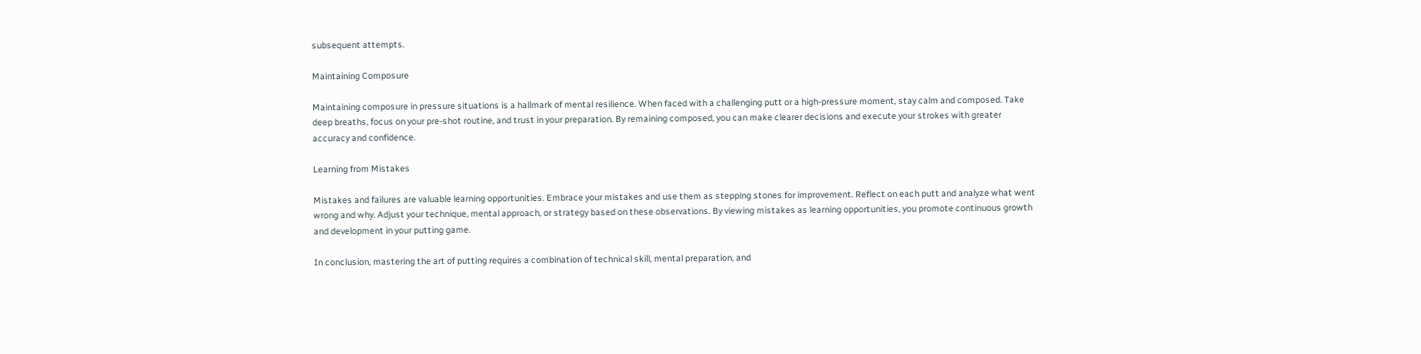subsequent attempts.

Maintaining Composure

Maintaining composure in pressure situations is a hallmark of mental resilience. When faced with a challenging putt or a high-pressure moment, stay calm and composed. Take deep breaths, focus on your pre-shot routine, and trust in your preparation. By remaining composed, you can make clearer decisions and execute your strokes with greater accuracy and confidence.

Learning from Mistakes

Mistakes and failures are valuable learning opportunities. Embrace your mistakes and use them as stepping stones for improvement. Reflect on each putt and analyze what went wrong and why. Adjust your technique, mental approach, or strategy based on these observations. By viewing mistakes as learning opportunities, you promote continuous growth and development in your putting game.

In conclusion, mastering the art of putting requires a combination of technical skill, mental preparation, and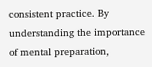consistent practice. By understanding the importance of mental preparation,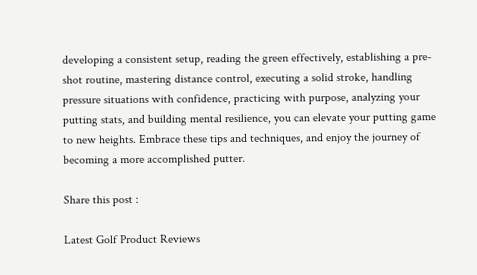developing a consistent setup, reading the green effectively, establishing a pre-shot routine, mastering distance control, executing a solid stroke, handling pressure situations with confidence, practicing with purpose, analyzing your putting stats, and building mental resilience, you can elevate your putting game to new heights. Embrace these tips and techniques, and enjoy the journey of becoming a more accomplished putter.

Share this post :

Latest Golf Product Reviews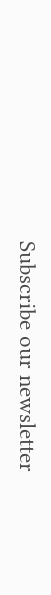Subscribe our newsletter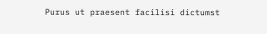Purus ut praesent facilisi dictumst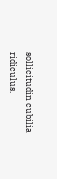sollicitudin cubilia ridiculus.